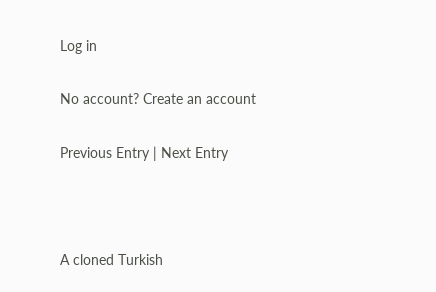Log in

No account? Create an account

Previous Entry | Next Entry



A cloned Turkish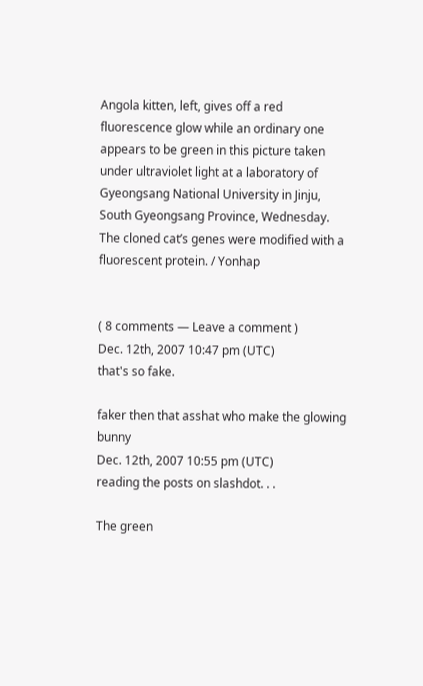Angola kitten, left, gives off a red fluorescence glow while an ordinary one appears to be green in this picture taken under ultraviolet light at a laboratory of Gyeongsang National University in Jinju, South Gyeongsang Province, Wednesday. The cloned cat’s genes were modified with a fluorescent protein. / Yonhap


( 8 comments — Leave a comment )
Dec. 12th, 2007 10:47 pm (UTC)
that's so fake.

faker then that asshat who make the glowing bunny
Dec. 12th, 2007 10:55 pm (UTC)
reading the posts on slashdot. . .

The green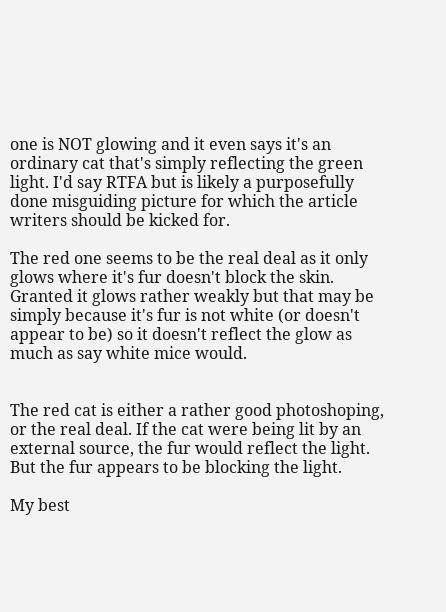one is NOT glowing and it even says it's an ordinary cat that's simply reflecting the green light. I'd say RTFA but is likely a purposefully done misguiding picture for which the article writers should be kicked for.

The red one seems to be the real deal as it only glows where it's fur doesn't block the skin. Granted it glows rather weakly but that may be simply because it's fur is not white (or doesn't appear to be) so it doesn't reflect the glow as much as say white mice would.


The red cat is either a rather good photoshoping, or the real deal. If the cat were being lit by an external source, the fur would reflect the light. But the fur appears to be blocking the light.

My best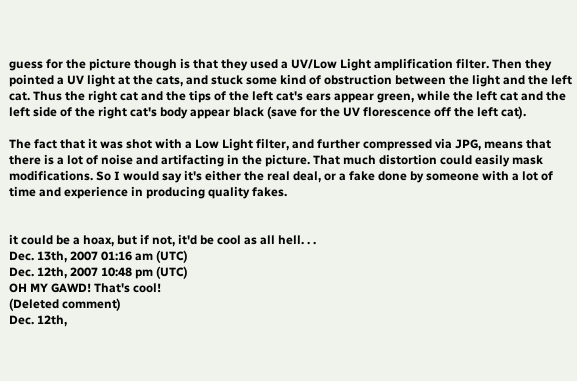guess for the picture though is that they used a UV/Low Light amplification filter. Then they pointed a UV light at the cats, and stuck some kind of obstruction between the light and the left cat. Thus the right cat and the tips of the left cat's ears appear green, while the left cat and the left side of the right cat's body appear black (save for the UV florescence off the left cat).

The fact that it was shot with a Low Light filter, and further compressed via JPG, means that there is a lot of noise and artifacting in the picture. That much distortion could easily mask modifications. So I would say it's either the real deal, or a fake done by someone with a lot of time and experience in producing quality fakes.


it could be a hoax, but if not, it'd be cool as all hell. . .
Dec. 13th, 2007 01:16 am (UTC)
Dec. 12th, 2007 10:48 pm (UTC)
OH MY GAWD! That's cool!
(Deleted comment)
Dec. 12th,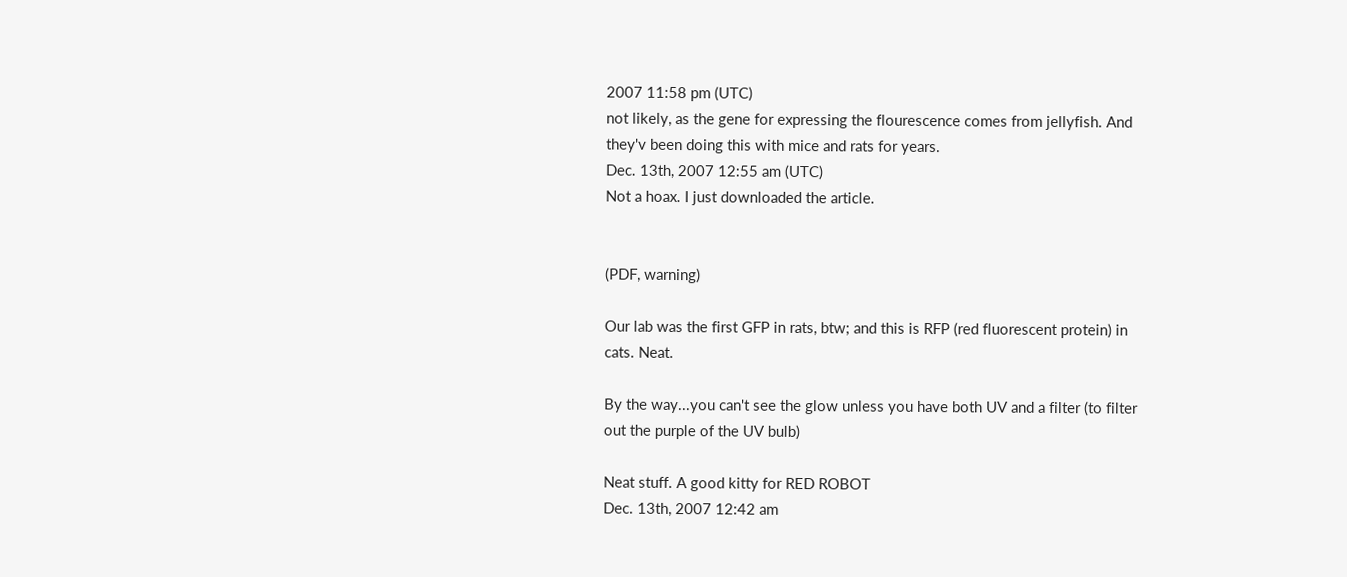2007 11:58 pm (UTC)
not likely, as the gene for expressing the flourescence comes from jellyfish. And they'v been doing this with mice and rats for years.
Dec. 13th, 2007 12:55 am (UTC)
Not a hoax. I just downloaded the article.


(PDF, warning)

Our lab was the first GFP in rats, btw; and this is RFP (red fluorescent protein) in cats. Neat.

By the way...you can't see the glow unless you have both UV and a filter (to filter out the purple of the UV bulb)

Neat stuff. A good kitty for RED ROBOT
Dec. 13th, 2007 12:42 am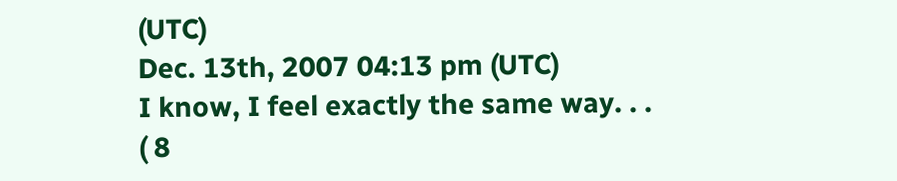(UTC)
Dec. 13th, 2007 04:13 pm (UTC)
I know, I feel exactly the same way. . .
( 8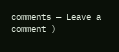comments — Leave a comment )